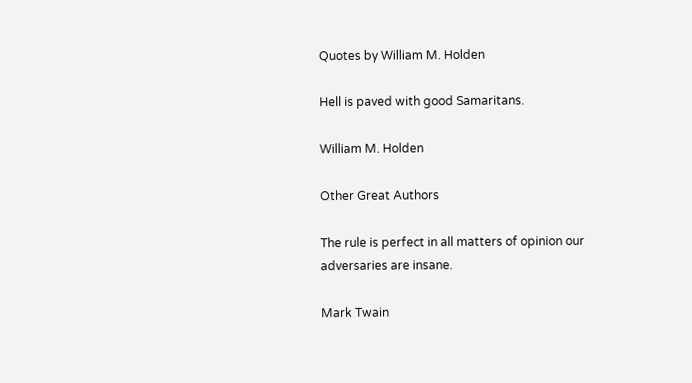Quotes by William M. Holden

Hell is paved with good Samaritans.

William M. Holden

Other Great Authors

The rule is perfect in all matters of opinion our adversaries are insane.

Mark Twain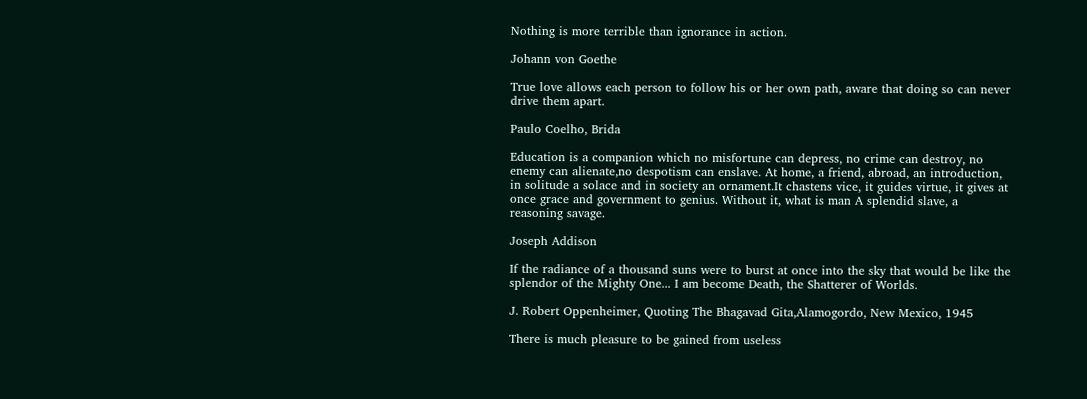Nothing is more terrible than ignorance in action.

Johann von Goethe

True love allows each person to follow his or her own path, aware that doing so can never drive them apart.

Paulo Coelho, Brida

Education is a companion which no misfortune can depress, no crime can destroy, no enemy can alienate,no despotism can enslave. At home, a friend, abroad, an introduction, in solitude a solace and in society an ornament.It chastens vice, it guides virtue, it gives at once grace and government to genius. Without it, what is man A splendid slave, a reasoning savage.

Joseph Addison

If the radiance of a thousand suns were to burst at once into the sky that would be like the splendor of the Mighty One... I am become Death, the Shatterer of Worlds.

J. Robert Oppenheimer, Quoting The Bhagavad Gita,Alamogordo, New Mexico, 1945

There is much pleasure to be gained from useless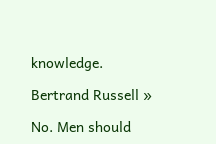knowledge.

Bertrand Russell »

No. Men should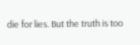die for lies. But the truth is too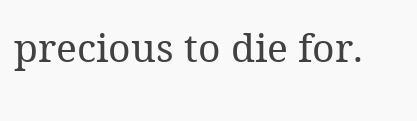precious to die for.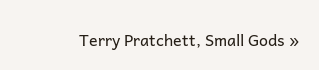Terry Pratchett, Small Gods »